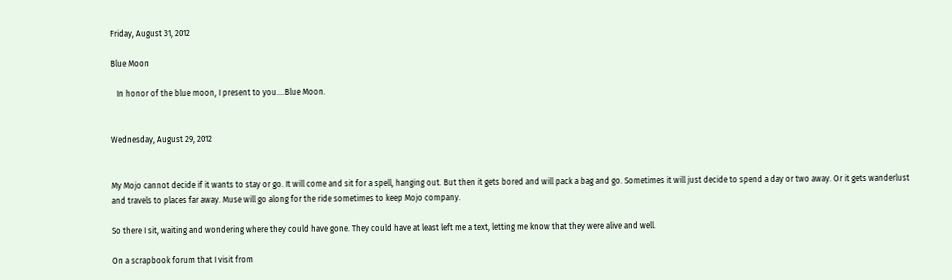Friday, August 31, 2012

Blue Moon

   In honor of the blue moon, I present to you....Blue Moon.


Wednesday, August 29, 2012


My Mojo cannot decide if it wants to stay or go. It will come and sit for a spell, hanging out. But then it gets bored and will pack a bag and go. Sometimes it will just decide to spend a day or two away. Or it gets wanderlust and travels to places far away. Muse will go along for the ride sometimes to keep Mojo company.

So there I sit, waiting and wondering where they could have gone. They could have at least left me a text, letting me know that they were alive and well.

On a scrapbook forum that I visit from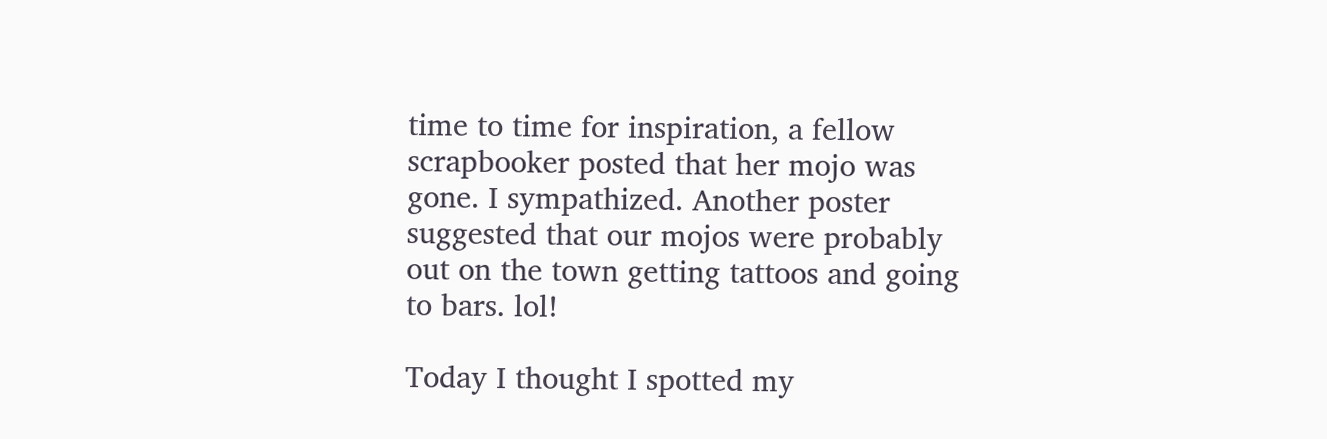time to time for inspiration, a fellow scrapbooker posted that her mojo was gone. I sympathized. Another poster suggested that our mojos were probably out on the town getting tattoos and going to bars. lol!

Today I thought I spotted my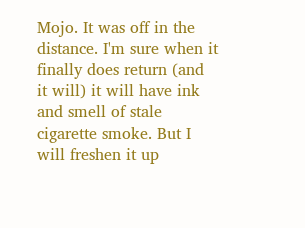Mojo. It was off in the distance. I'm sure when it finally does return (and it will) it will have ink and smell of stale cigarette smoke. But I will freshen it up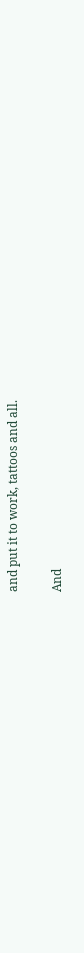and put it to work, tattoos and all.

And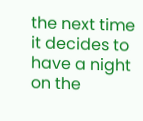the next time it decides to have a night on the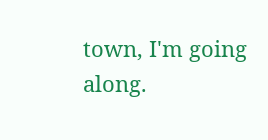town, I'm going along.